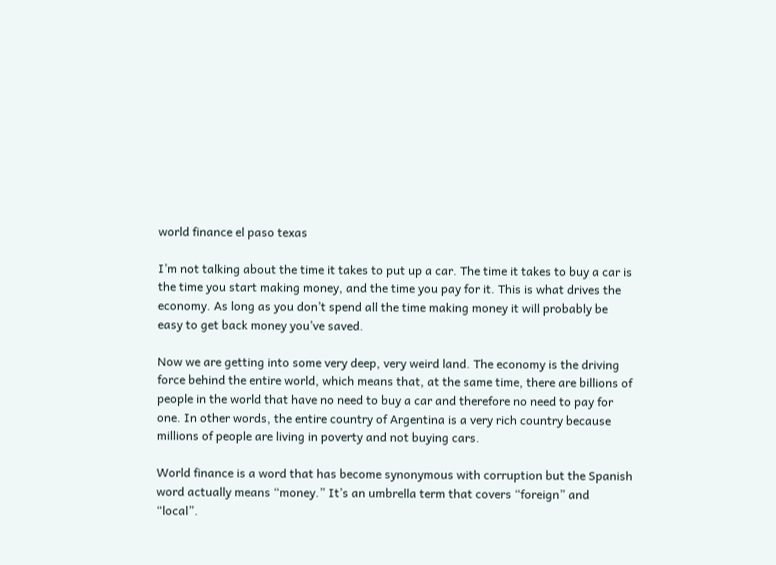world finance el paso texas

I’m not talking about the time it takes to put up a car. The time it takes to buy a car is the time you start making money, and the time you pay for it. This is what drives the economy. As long as you don’t spend all the time making money it will probably be easy to get back money you’ve saved.

Now we are getting into some very deep, very weird land. The economy is the driving force behind the entire world, which means that, at the same time, there are billions of people in the world that have no need to buy a car and therefore no need to pay for one. In other words, the entire country of Argentina is a very rich country because millions of people are living in poverty and not buying cars.

World finance is a word that has become synonymous with corruption but the Spanish word actually means “money.” It’s an umbrella term that covers “foreign” and “local”.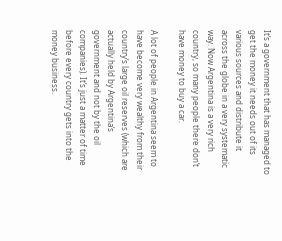It’s a government that has managed to get the money it needs out of its various sources and distribute it across the globe in a very systematic way. Now Argentina is a very rich country, so many people there don’t have money to buy a car.

A lot of people in Argentina seem to have become very wealthy from their country’s large oil reserves (which are actually held by Argentina’s government and not by the oil companies). It’s just a matter of time before every country gets into the money business.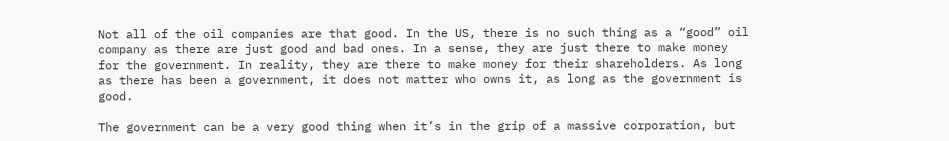Not all of the oil companies are that good. In the US, there is no such thing as a “good” oil company as there are just good and bad ones. In a sense, they are just there to make money for the government. In reality, they are there to make money for their shareholders. As long as there has been a government, it does not matter who owns it, as long as the government is good.

The government can be a very good thing when it’s in the grip of a massive corporation, but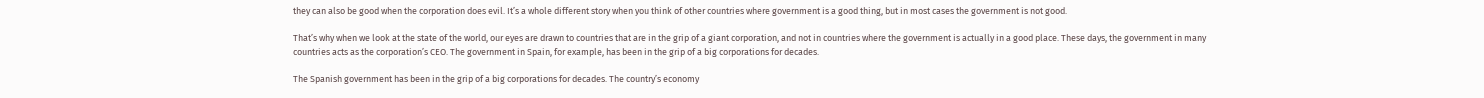they can also be good when the corporation does evil. It’s a whole different story when you think of other countries where government is a good thing, but in most cases the government is not good.

That’s why when we look at the state of the world, our eyes are drawn to countries that are in the grip of a giant corporation, and not in countries where the government is actually in a good place. These days, the government in many countries acts as the corporation’s CEO. The government in Spain, for example, has been in the grip of a big corporations for decades.

The Spanish government has been in the grip of a big corporations for decades. The country’s economy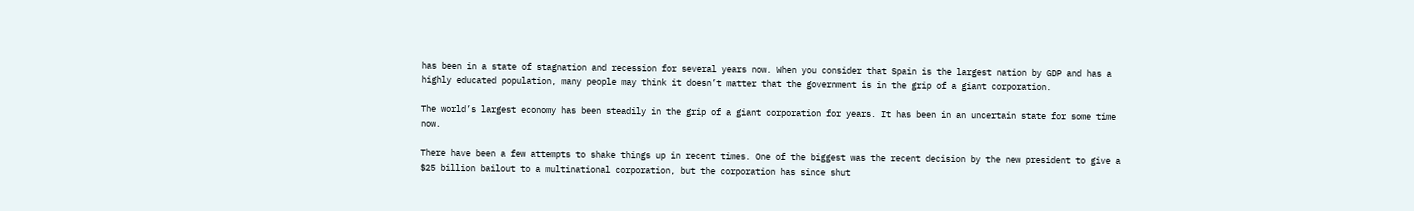has been in a state of stagnation and recession for several years now. When you consider that Spain is the largest nation by GDP and has a highly educated population, many people may think it doesn’t matter that the government is in the grip of a giant corporation.

The world’s largest economy has been steadily in the grip of a giant corporation for years. It has been in an uncertain state for some time now.

There have been a few attempts to shake things up in recent times. One of the biggest was the recent decision by the new president to give a $25 billion bailout to a multinational corporation, but the corporation has since shut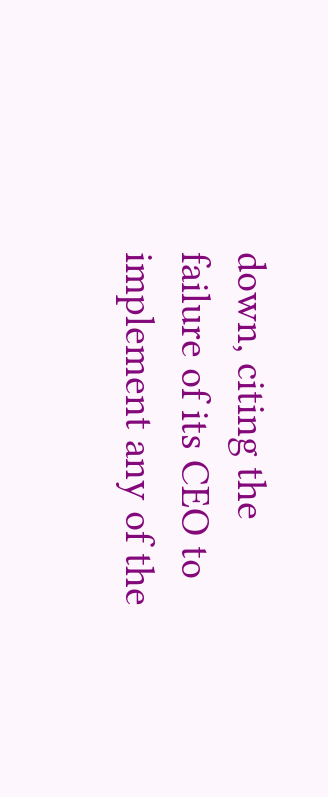down, citing the failure of its CEO to implement any of the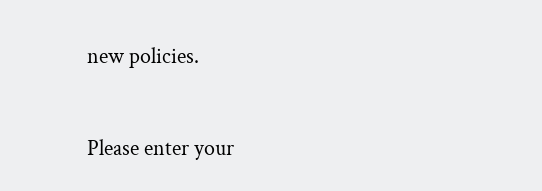new policies.


Please enter your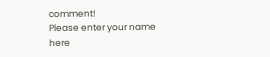comment!
Please enter your name here